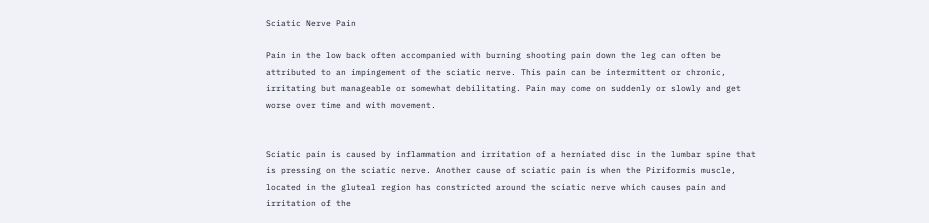Sciatic Nerve Pain

Pain in the low back often accompanied with burning shooting pain down the leg can often be attributed to an impingement of the sciatic nerve. This pain can be intermittent or chronic, irritating but manageable or somewhat debilitating. Pain may come on suddenly or slowly and get worse over time and with movement.


Sciatic pain is caused by inflammation and irritation of a herniated disc in the lumbar spine that is pressing on the sciatic nerve. Another cause of sciatic pain is when the Piriformis muscle, located in the gluteal region has constricted around the sciatic nerve which causes pain and irritation of the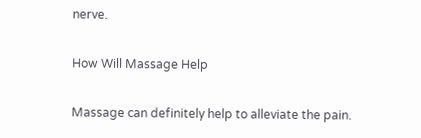nerve.

How Will Massage Help

Massage can definitely help to alleviate the pain.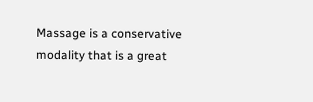Massage is a conservative modality that is a great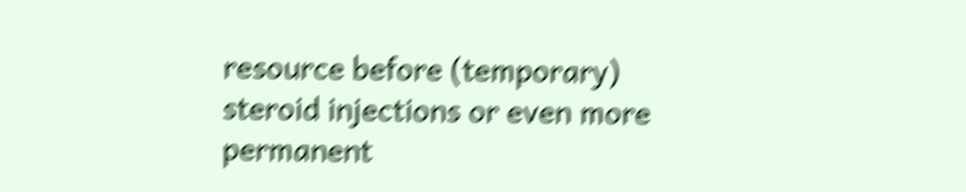resource before (temporary) steroid injections or even more permanent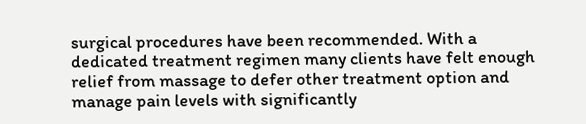surgical procedures have been recommended. With a dedicated treatment regimen many clients have felt enough relief from massage to defer other treatment option and manage pain levels with significantly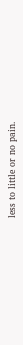less to little or no pain.